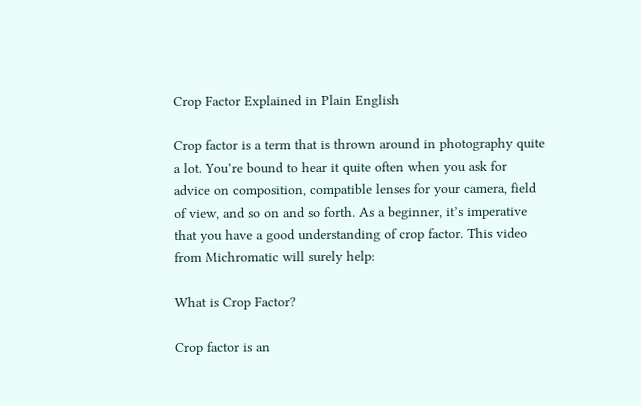Crop Factor Explained in Plain English

Crop factor is a term that is thrown around in photography quite a lot. You’re bound to hear it quite often when you ask for advice on composition, compatible lenses for your camera, field of view, and so on and so forth. As a beginner, it’s imperative that you have a good understanding of crop factor. This video from Michromatic will surely help:

What is Crop Factor?

Crop factor is an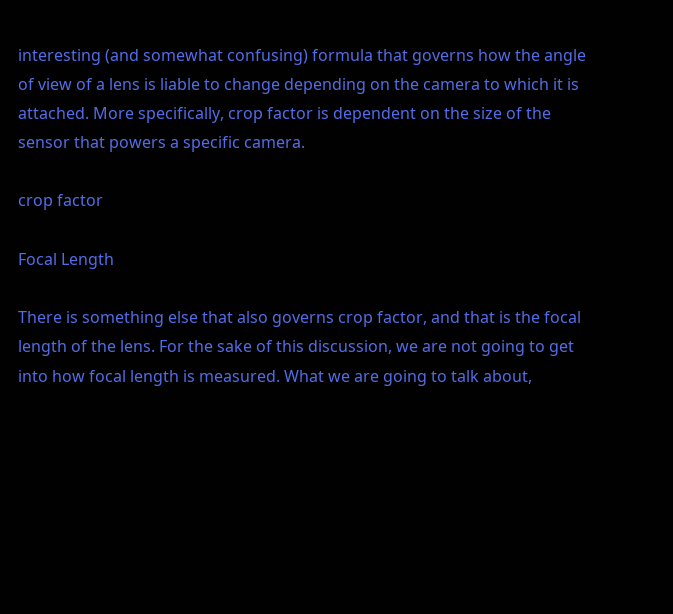interesting (and somewhat confusing) formula that governs how the angle of view of a lens is liable to change depending on the camera to which it is attached. More specifically, crop factor is dependent on the size of the sensor that powers a specific camera.

crop factor

Focal Length

There is something else that also governs crop factor, and that is the focal length of the lens. For the sake of this discussion, we are not going to get into how focal length is measured. What we are going to talk about,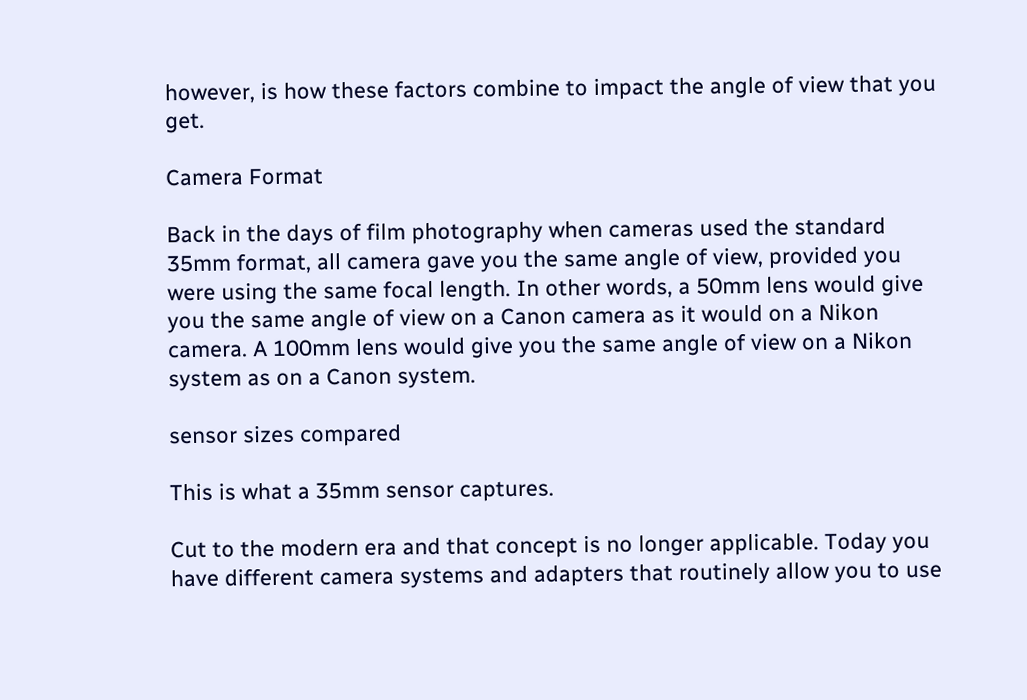however, is how these factors combine to impact the angle of view that you get.

Camera Format

Back in the days of film photography when cameras used the standard 35mm format, all camera gave you the same angle of view, provided you were using the same focal length. In other words, a 50mm lens would give you the same angle of view on a Canon camera as it would on a Nikon camera. A 100mm lens would give you the same angle of view on a Nikon system as on a Canon system.

sensor sizes compared

This is what a 35mm sensor captures.

Cut to the modern era and that concept is no longer applicable. Today you have different camera systems and adapters that routinely allow you to use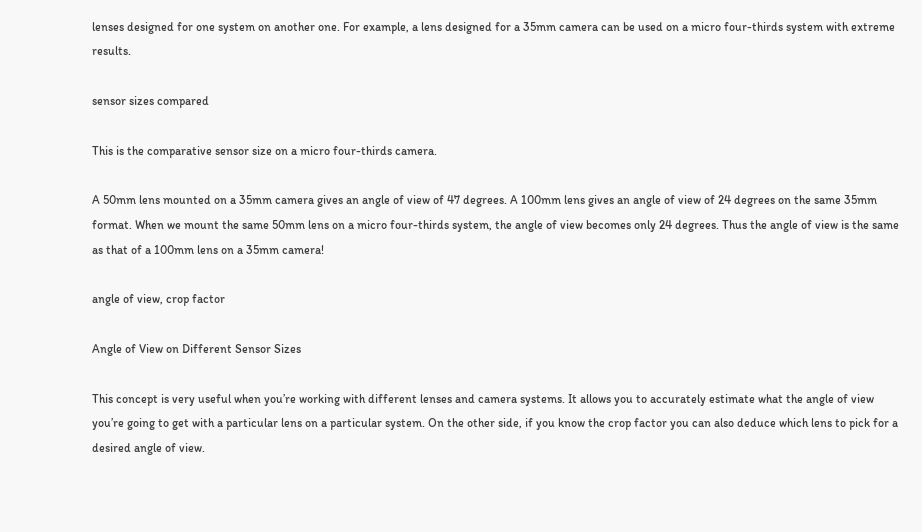lenses designed for one system on another one. For example, a lens designed for a 35mm camera can be used on a micro four-thirds system with extreme results.

sensor sizes compared

This is the comparative sensor size on a micro four-thirds camera.

A 50mm lens mounted on a 35mm camera gives an angle of view of 47 degrees. A 100mm lens gives an angle of view of 24 degrees on the same 35mm format. When we mount the same 50mm lens on a micro four-thirds system, the angle of view becomes only 24 degrees. Thus the angle of view is the same as that of a 100mm lens on a 35mm camera!

angle of view, crop factor

Angle of View on Different Sensor Sizes

This concept is very useful when you’re working with different lenses and camera systems. It allows you to accurately estimate what the angle of view you’re going to get with a particular lens on a particular system. On the other side, if you know the crop factor you can also deduce which lens to pick for a desired angle of view.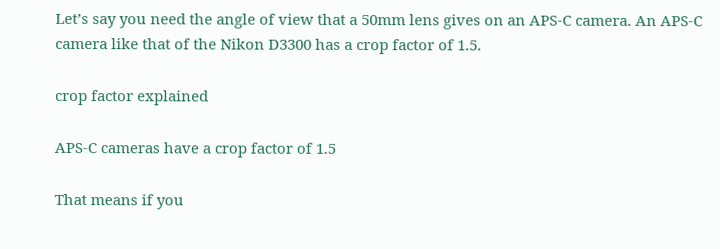Let’s say you need the angle of view that a 50mm lens gives on an APS-C camera. An APS-C camera like that of the Nikon D3300 has a crop factor of 1.5.

crop factor explained

APS-C cameras have a crop factor of 1.5

That means if you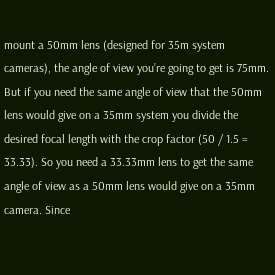mount a 50mm lens (designed for 35m system cameras), the angle of view you’re going to get is 75mm. But if you need the same angle of view that the 50mm lens would give on a 35mm system you divide the desired focal length with the crop factor (50 / 1.5 = 33.33). So you need a 33.33mm lens to get the same angle of view as a 50mm lens would give on a 35mm camera. Since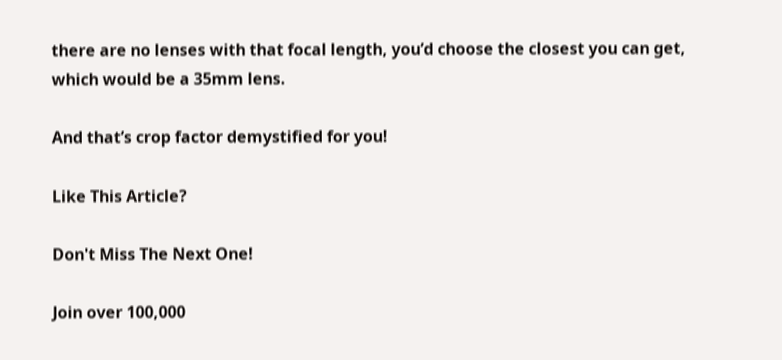there are no lenses with that focal length, you’d choose the closest you can get, which would be a 35mm lens.

And that’s crop factor demystified for you!

Like This Article?

Don't Miss The Next One!

Join over 100,000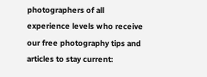photographers of all experience levels who receive our free photography tips and articles to stay current: